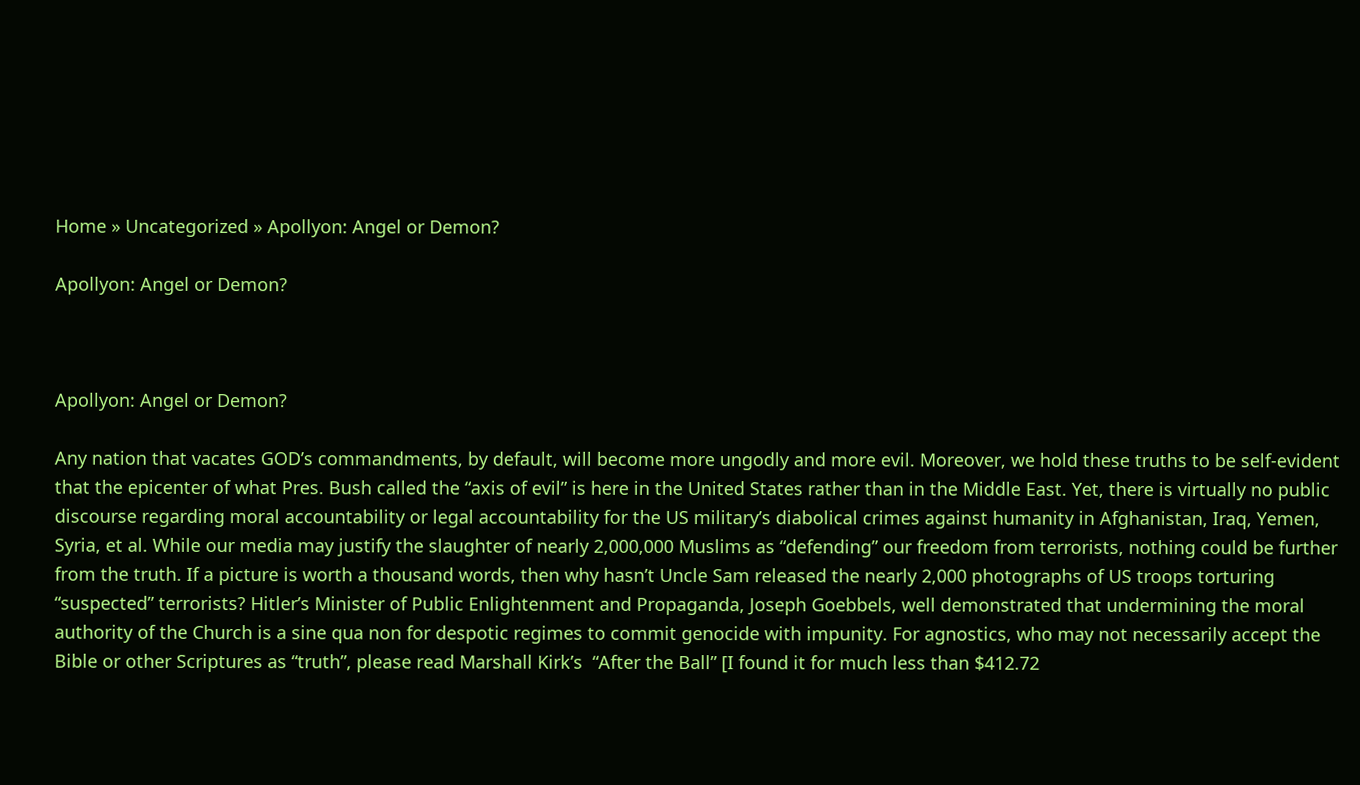Home » Uncategorized » Apollyon: Angel or Demon?

Apollyon: Angel or Demon?



Apollyon: Angel or Demon?

Any nation that vacates GOD’s commandments, by default, will become more ungodly and more evil. Moreover, we hold these truths to be self-evident that the epicenter of what Pres. Bush called the “axis of evil” is here in the United States rather than in the Middle East. Yet, there is virtually no public discourse regarding moral accountability or legal accountability for the US military’s diabolical crimes against humanity in Afghanistan, Iraq, Yemen, Syria, et al. While our media may justify the slaughter of nearly 2,000,000 Muslims as “defending” our freedom from terrorists, nothing could be further from the truth. If a picture is worth a thousand words, then why hasn’t Uncle Sam released the nearly 2,000 photographs of US troops torturing “suspected” terrorists? Hitler’s Minister of Public Enlightenment and Propaganda, Joseph Goebbels, well demonstrated that undermining the moral authority of the Church is a sine qua non for despotic regimes to commit genocide with impunity. For agnostics, who may not necessarily accept the Bible or other Scriptures as “truth”, please read Marshall Kirk’s  “After the Ball” [I found it for much less than $412.72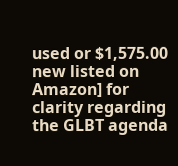used or $1,575.00 new listed on Amazon] for clarity regarding the GLBT agenda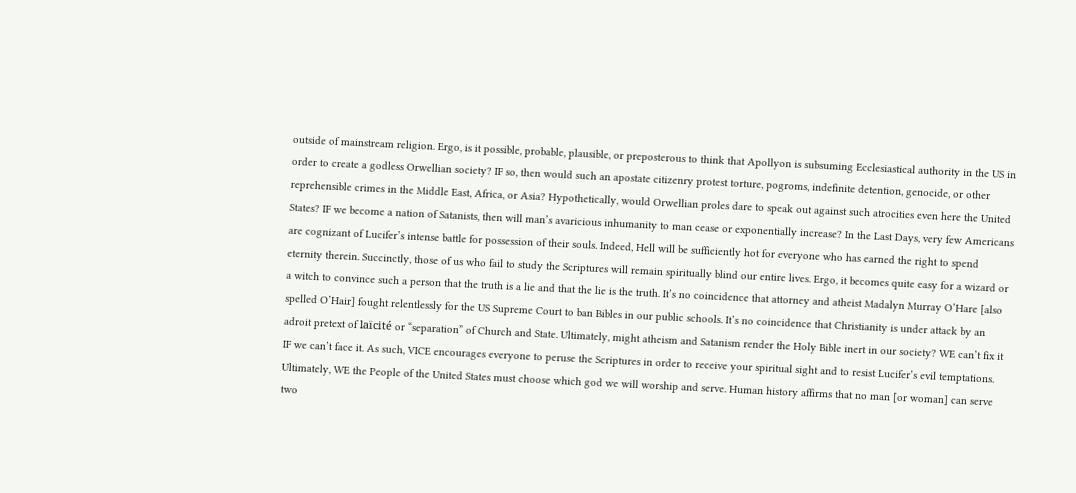outside of mainstream religion. Ergo, is it possible, probable, plausible, or preposterous to think that Apollyon is subsuming Ecclesiastical authority in the US in order to create a godless Orwellian society? IF so, then would such an apostate citizenry protest torture, pogroms, indefinite detention, genocide, or other reprehensible crimes in the Middle East, Africa, or Asia? Hypothetically, would Orwellian proles dare to speak out against such atrocities even here the United States? IF we become a nation of Satanists, then will man’s avaricious inhumanity to man cease or exponentially increase? In the Last Days, very few Americans are cognizant of Lucifer’s intense battle for possession of their souls. Indeed, Hell will be sufficiently hot for everyone who has earned the right to spend eternity therein. Succinctly, those of us who fail to study the Scriptures will remain spiritually blind our entire lives. Ergo, it becomes quite easy for a wizard or a witch to convince such a person that the truth is a lie and that the lie is the truth. It’s no coincidence that attorney and atheist Madalyn Murray O’Hare [also spelled O’Hair] fought relentlessly for the US Supreme Court to ban Bibles in our public schools. It’s no coincidence that Christianity is under attack by an adroit pretext of laïcité or “separation” of Church and State. Ultimately, might atheism and Satanism render the Holy Bible inert in our society? WE can’t fix it IF we can’t face it. As such, VICE encourages everyone to peruse the Scriptures in order to receive your spiritual sight and to resist Lucifer’s evil temptations. Ultimately, WE the People of the United States must choose which god we will worship and serve. Human history affirms that no man [or woman] can serve two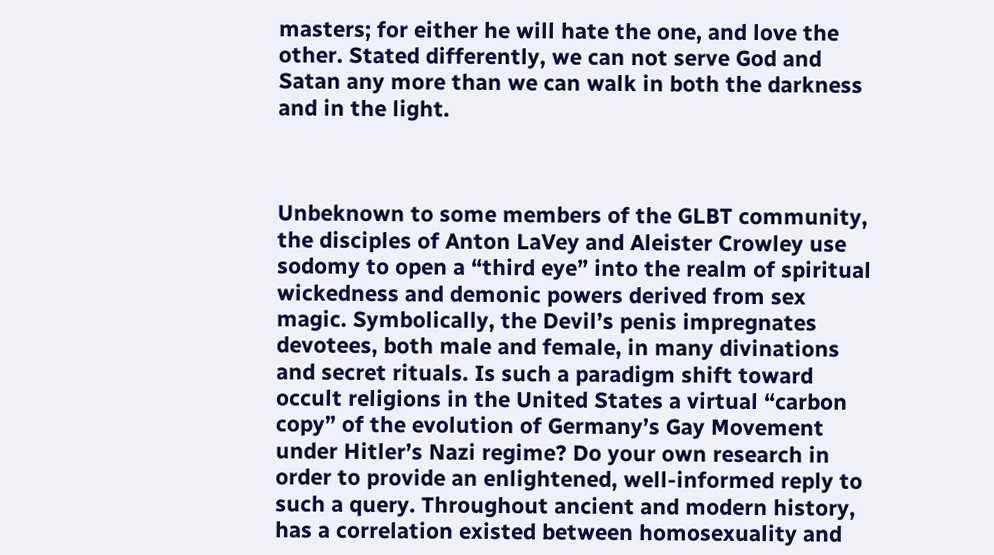masters; for either he will hate the one, and love the other. Stated differently, we can not serve God and Satan any more than we can walk in both the darkness and in the light.



Unbeknown to some members of the GLBT community, the disciples of Anton LaVey and Aleister Crowley use sodomy to open a “third eye” into the realm of spiritual wickedness and demonic powers derived from sex magic. Symbolically, the Devil’s penis impregnates devotees, both male and female, in many divinations and secret rituals. Is such a paradigm shift toward occult religions in the United States a virtual “carbon copy” of the evolution of Germany’s Gay Movement under Hitler’s Nazi regime? Do your own research in order to provide an enlightened, well-informed reply to such a query. Throughout ancient and modern history, has a correlation existed between homosexuality and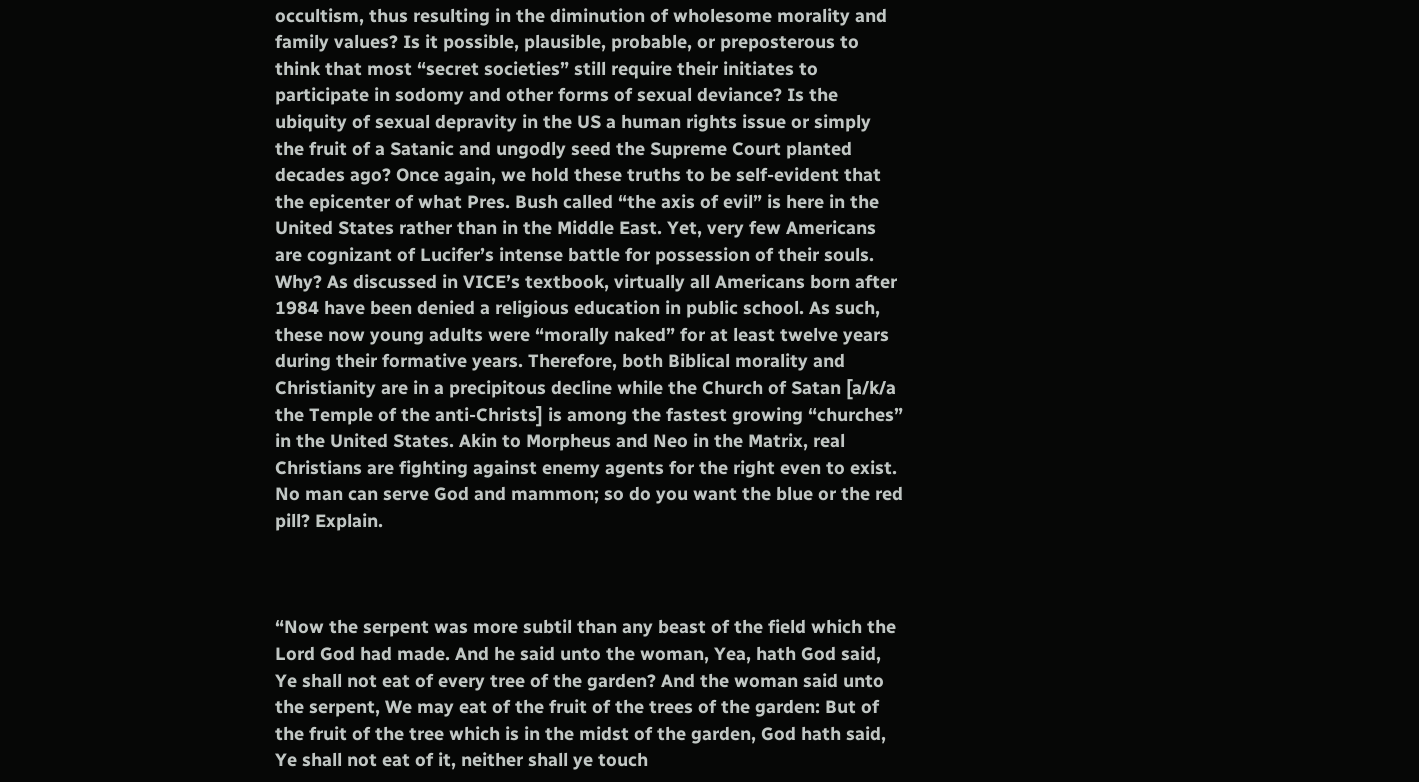occultism, thus resulting in the diminution of wholesome morality and family values? Is it possible, plausible, probable, or preposterous to think that most “secret societies” still require their initiates to participate in sodomy and other forms of sexual deviance? Is the ubiquity of sexual depravity in the US a human rights issue or simply the fruit of a Satanic and ungodly seed the Supreme Court planted decades ago? Once again, we hold these truths to be self-evident that the epicenter of what Pres. Bush called “the axis of evil” is here in the United States rather than in the Middle East. Yet, very few Americans are cognizant of Lucifer’s intense battle for possession of their souls. Why? As discussed in VICE’s textbook, virtually all Americans born after 1984 have been denied a religious education in public school. As such, these now young adults were “morally naked” for at least twelve years during their formative years. Therefore, both Biblical morality and Christianity are in a precipitous decline while the Church of Satan [a/k/a the Temple of the anti-Christs] is among the fastest growing “churches” in the United States. Akin to Morpheus and Neo in the Matrix, real Christians are fighting against enemy agents for the right even to exist. No man can serve God and mammon; so do you want the blue or the red pill? Explain.



“Now the serpent was more subtil than any beast of the field which the Lord God had made. And he said unto the woman, Yea, hath God said, Ye shall not eat of every tree of the garden? And the woman said unto the serpent, We may eat of the fruit of the trees of the garden: But of the fruit of the tree which is in the midst of the garden, God hath said, Ye shall not eat of it, neither shall ye touch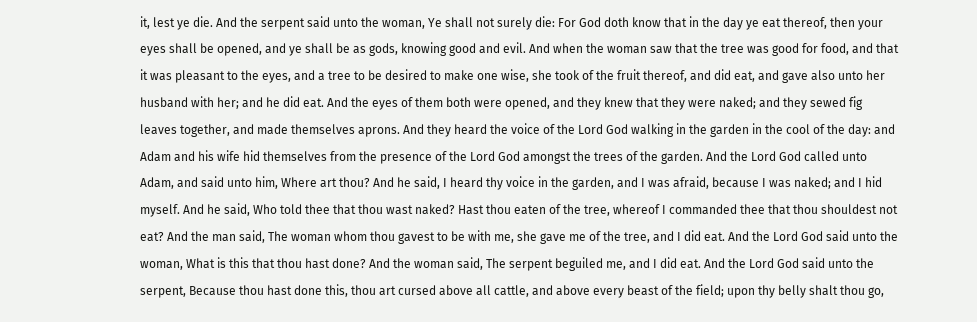it, lest ye die. And the serpent said unto the woman, Ye shall not surely die: For God doth know that in the day ye eat thereof, then your eyes shall be opened, and ye shall be as gods, knowing good and evil. And when the woman saw that the tree was good for food, and that it was pleasant to the eyes, and a tree to be desired to make one wise, she took of the fruit thereof, and did eat, and gave also unto her husband with her; and he did eat. And the eyes of them both were opened, and they knew that they were naked; and they sewed fig leaves together, and made themselves aprons. And they heard the voice of the Lord God walking in the garden in the cool of the day: and Adam and his wife hid themselves from the presence of the Lord God amongst the trees of the garden. And the Lord God called unto Adam, and said unto him, Where art thou? And he said, I heard thy voice in the garden, and I was afraid, because I was naked; and I hid myself. And he said, Who told thee that thou wast naked? Hast thou eaten of the tree, whereof I commanded thee that thou shouldest not eat? And the man said, The woman whom thou gavest to be with me, she gave me of the tree, and I did eat. And the Lord God said unto the woman, What is this that thou hast done? And the woman said, The serpent beguiled me, and I did eat. And the Lord God said unto the serpent, Because thou hast done this, thou art cursed above all cattle, and above every beast of the field; upon thy belly shalt thou go,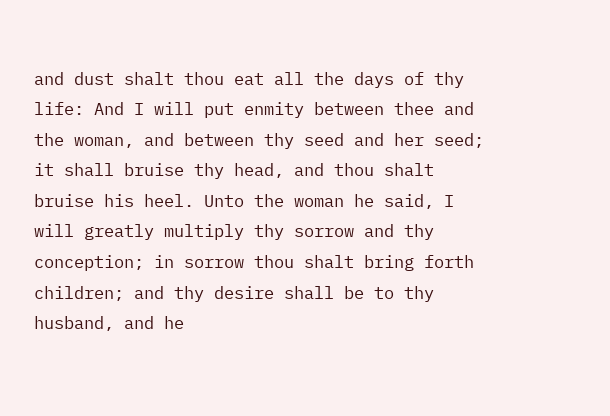and dust shalt thou eat all the days of thy life: And I will put enmity between thee and the woman, and between thy seed and her seed; it shall bruise thy head, and thou shalt bruise his heel. Unto the woman he said, I will greatly multiply thy sorrow and thy conception; in sorrow thou shalt bring forth children; and thy desire shall be to thy husband, and he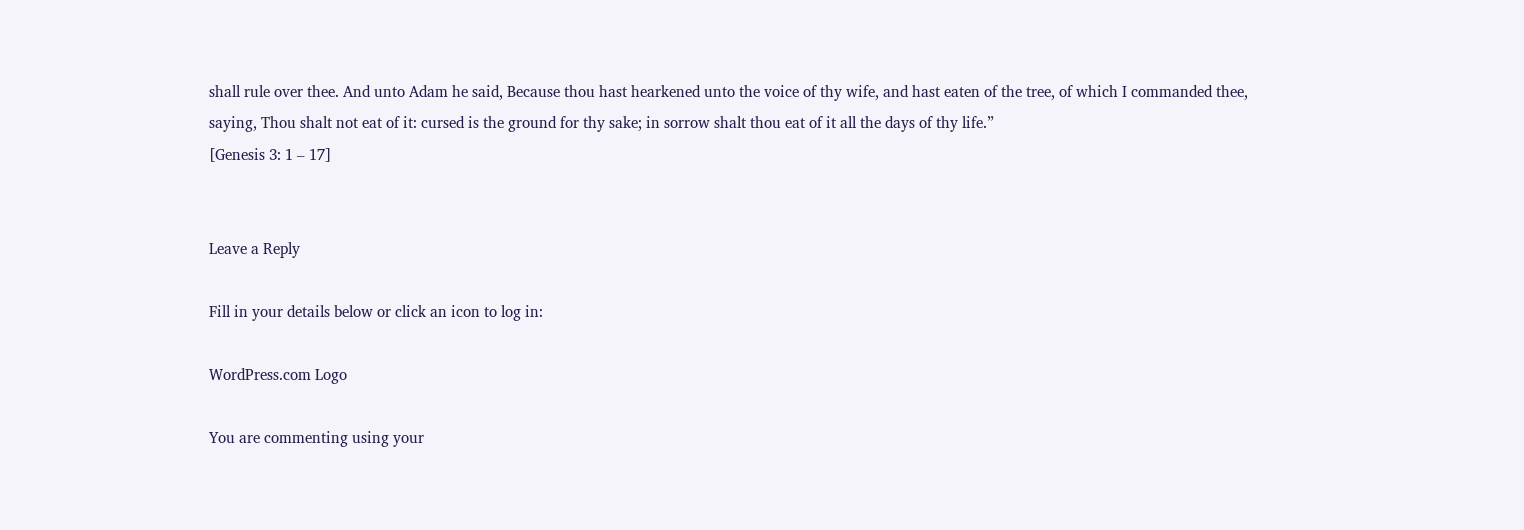shall rule over thee. And unto Adam he said, Because thou hast hearkened unto the voice of thy wife, and hast eaten of the tree, of which I commanded thee, saying, Thou shalt not eat of it: cursed is the ground for thy sake; in sorrow shalt thou eat of it all the days of thy life.”
[Genesis 3: 1 – 17]


Leave a Reply

Fill in your details below or click an icon to log in:

WordPress.com Logo

You are commenting using your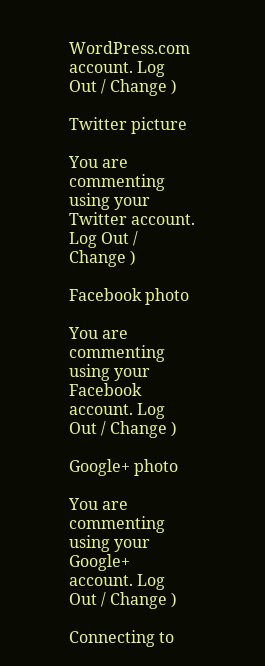WordPress.com account. Log Out / Change )

Twitter picture

You are commenting using your Twitter account. Log Out / Change )

Facebook photo

You are commenting using your Facebook account. Log Out / Change )

Google+ photo

You are commenting using your Google+ account. Log Out / Change )

Connecting to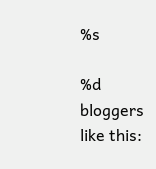%s

%d bloggers like this: